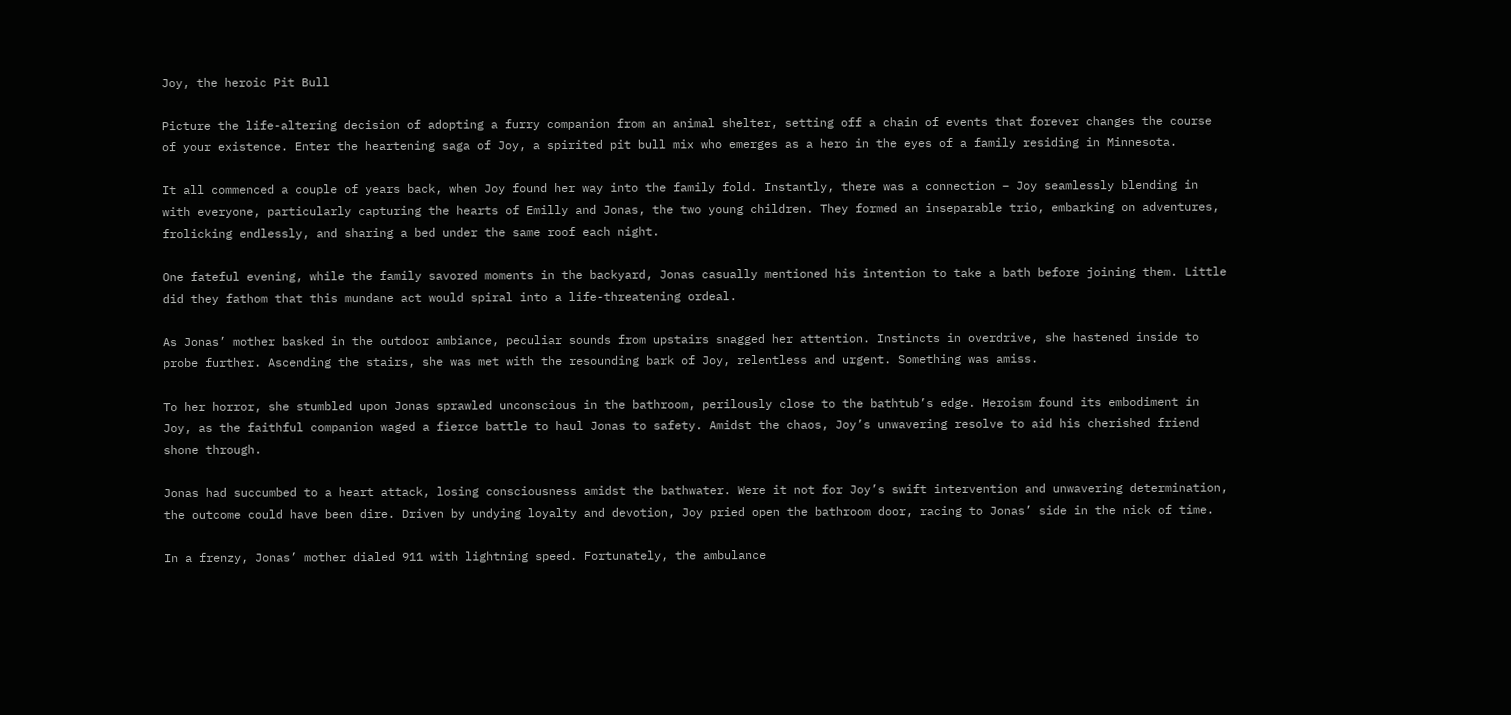Joy, the heroic Pit Bull

Picture the life-altering decision of adopting a furry companion from an animal shelter, setting off a chain of events that forever changes the course of your existence. Enter the heartening saga of Joy, a spirited pit bull mix who emerges as a hero in the eyes of a family residing in Minnesota.

It all commenced a couple of years back, when Joy found her way into the family fold. Instantly, there was a connection – Joy seamlessly blending in with everyone, particularly capturing the hearts of Emilly and Jonas, the two young children. They formed an inseparable trio, embarking on adventures, frolicking endlessly, and sharing a bed under the same roof each night.

One fateful evening, while the family savored moments in the backyard, Jonas casually mentioned his intention to take a bath before joining them. Little did they fathom that this mundane act would spiral into a life-threatening ordeal.

As Jonas’ mother basked in the outdoor ambiance, peculiar sounds from upstairs snagged her attention. Instincts in overdrive, she hastened inside to probe further. Ascending the stairs, she was met with the resounding bark of Joy, relentless and urgent. Something was amiss.

To her horror, she stumbled upon Jonas sprawled unconscious in the bathroom, perilously close to the bathtub’s edge. Heroism found its embodiment in Joy, as the faithful companion waged a fierce battle to haul Jonas to safety. Amidst the chaos, Joy’s unwavering resolve to aid his cherished friend shone through.

Jonas had succumbed to a heart attack, losing consciousness amidst the bathwater. Were it not for Joy’s swift intervention and unwavering determination, the outcome could have been dire. Driven by undying loyalty and devotion, Joy pried open the bathroom door, racing to Jonas’ side in the nick of time.

In a frenzy, Jonas’ mother dialed 911 with lightning speed. Fortunately, the ambulance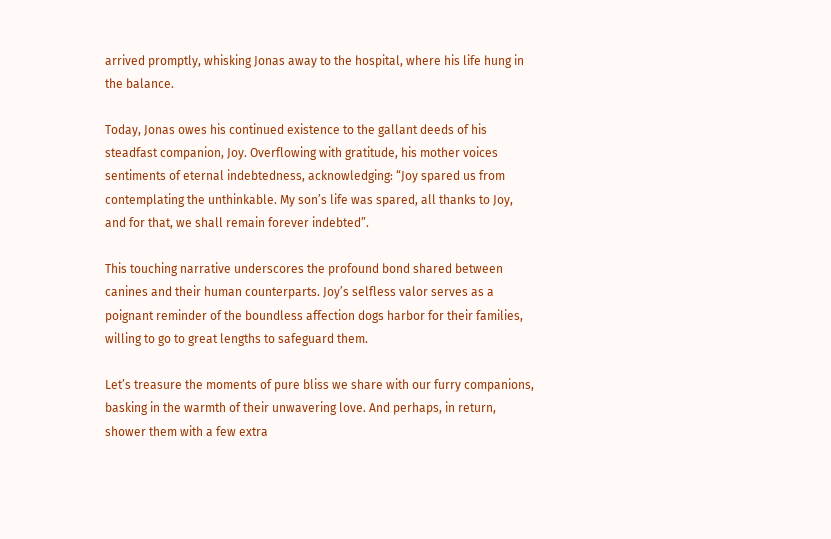arrived promptly, whisking Jonas away to the hospital, where his life hung in the balance.

Today, Jonas owes his continued existence to the gallant deeds of his steadfast companion, Joy. Overflowing with gratitude, his mother voices sentiments of eternal indebtedness, acknowledging: “Joy spared us from contemplating the unthinkable. My son’s life was spared, all thanks to Joy, and for that, we shall remain forever indebted”.

This touching narrative underscores the profound bond shared between canines and their human counterparts. Joy’s selfless valor serves as a poignant reminder of the boundless affection dogs harbor for their families, willing to go to great lengths to safeguard them.

Let’s treasure the moments of pure bliss we share with our furry companions, basking in the warmth of their unwavering love. And perhaps, in return, shower them with a few extra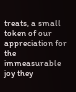treats, a small token of our appreciation for the immeasurable joy they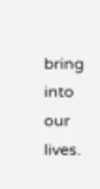bring into our lives.